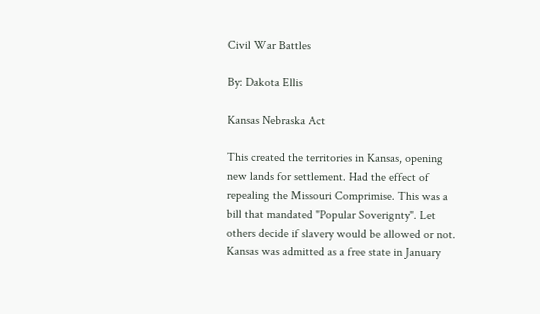Civil War Battles

By: Dakota Ellis

Kansas Nebraska Act

This created the territories in Kansas, opening new lands for settlement. Had the effect of repealing the Missouri Comprimise. This was a bill that mandated "Popular Soverignty". Let others decide if slavery would be allowed or not. Kansas was admitted as a free state in January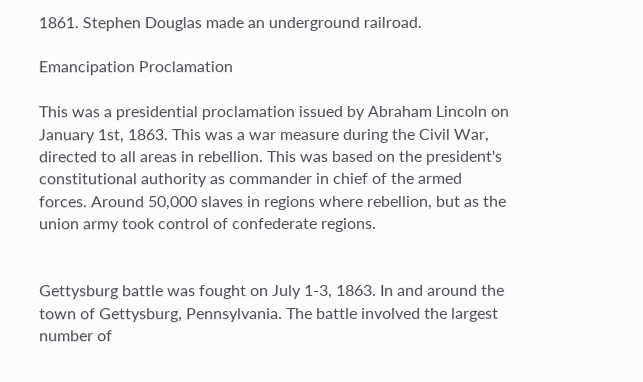1861. Stephen Douglas made an underground railroad.

Emancipation Proclamation

This was a presidential proclamation issued by Abraham Lincoln on January 1st, 1863. This was a war measure during the Civil War, directed to all areas in rebellion. This was based on the president's constitutional authority as commander in chief of the armed forces. Around 50,000 slaves in regions where rebellion, but as the union army took control of confederate regions.


Gettysburg battle was fought on July 1-3, 1863. In and around the town of Gettysburg, Pennsylvania. The battle involved the largest number of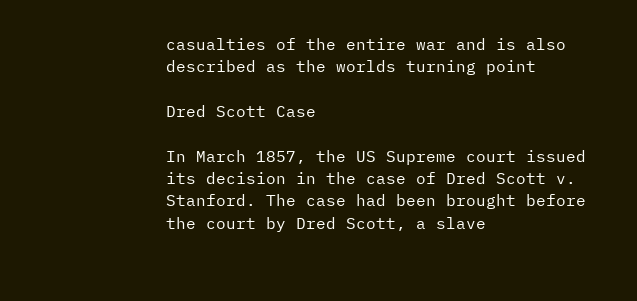casualties of the entire war and is also described as the worlds turning point

Dred Scott Case

In March 1857, the US Supreme court issued its decision in the case of Dred Scott v. Stanford. The case had been brought before the court by Dred Scott, a slave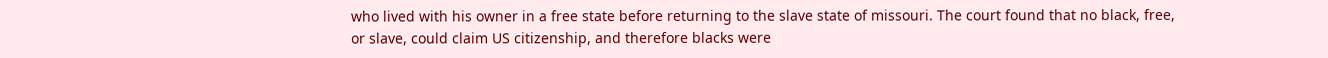who lived with his owner in a free state before returning to the slave state of missouri. The court found that no black, free, or slave, could claim US citizenship, and therefore blacks were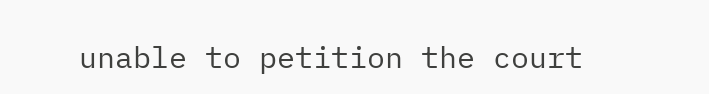unable to petition the court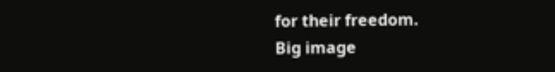for their freedom.
Big image